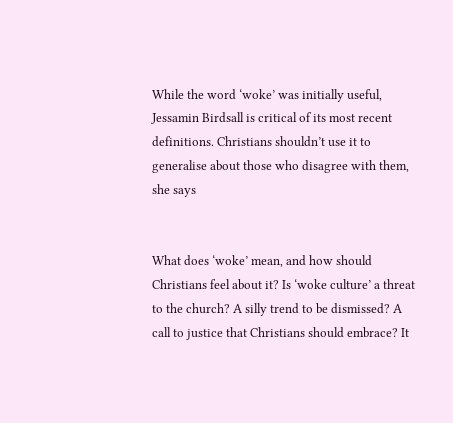While the word ‘woke’ was initially useful, Jessamin Birdsall is critical of its most recent definitions. Christians shouldn’t use it to generalise about those who disagree with them, she says


What does ‘woke’ mean, and how should Christians feel about it? Is ‘woke culture’ a threat to the church? A silly trend to be dismissed? A call to justice that Christians should embrace? It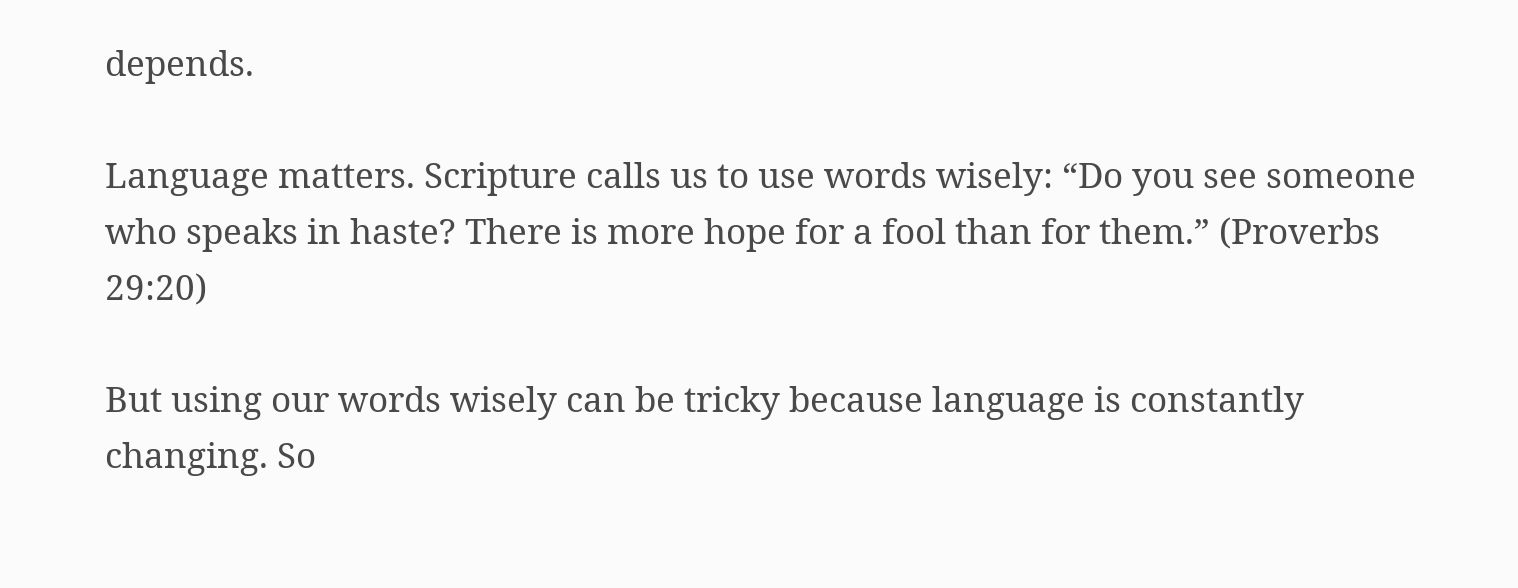depends.

Language matters. Scripture calls us to use words wisely: “Do you see someone who speaks in haste? There is more hope for a fool than for them.” (Proverbs 29:20)

But using our words wisely can be tricky because language is constantly changing. So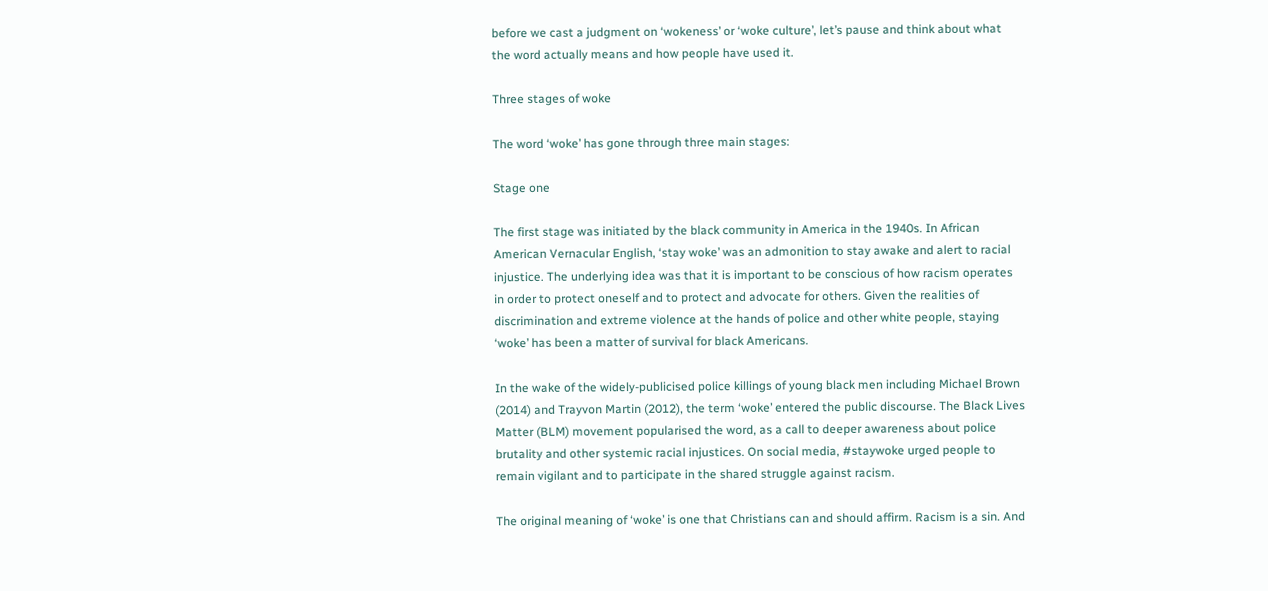before we cast a judgment on ‘wokeness’ or ‘woke culture’, let’s pause and think about what the word actually means and how people have used it.

Three stages of woke

The word ‘woke’ has gone through three main stages:

Stage one

The first stage was initiated by the black community in America in the 1940s. In African American Vernacular English, ‘stay woke’ was an admonition to stay awake and alert to racial injustice. The underlying idea was that it is important to be conscious of how racism operates in order to protect oneself and to protect and advocate for others. Given the realities of discrimination and extreme violence at the hands of police and other white people, staying ‘woke’ has been a matter of survival for black Americans.

In the wake of the widely-publicised police killings of young black men including Michael Brown (2014) and Trayvon Martin (2012), the term ‘woke’ entered the public discourse. The Black Lives Matter (BLM) movement popularised the word, as a call to deeper awareness about police brutality and other systemic racial injustices. On social media, #staywoke urged people to remain vigilant and to participate in the shared struggle against racism.

The original meaning of ‘woke’ is one that Christians can and should affirm. Racism is a sin. And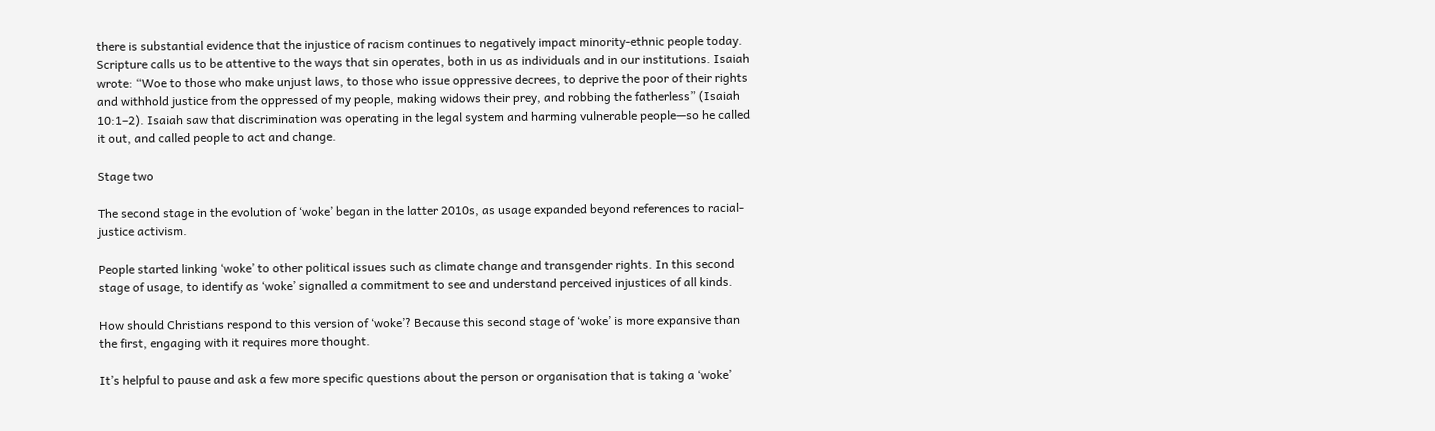there is substantial evidence that the injustice of racism continues to negatively impact minority-ethnic people today. Scripture calls us to be attentive to the ways that sin operates, both in us as individuals and in our institutions. Isaiah wrote: “Woe to those who make unjust laws, to those who issue oppressive decrees, to deprive the poor of their rights and withhold justice from the oppressed of my people, making widows their prey, and robbing the fatherless” (Isaiah 10:1–2). Isaiah saw that discrimination was operating in the legal system and harming vulnerable people—so he called it out, and called people to act and change.

Stage two

The second stage in the evolution of ‘woke’ began in the latter 2010s, as usage expanded beyond references to racial-justice activism.

People started linking ‘woke’ to other political issues such as climate change and transgender rights. In this second stage of usage, to identify as ‘woke’ signalled a commitment to see and understand perceived injustices of all kinds.

How should Christians respond to this version of ‘woke’? Because this second stage of ‘woke’ is more expansive than the first, engaging with it requires more thought.

It’s helpful to pause and ask a few more specific questions about the person or organisation that is taking a ‘woke’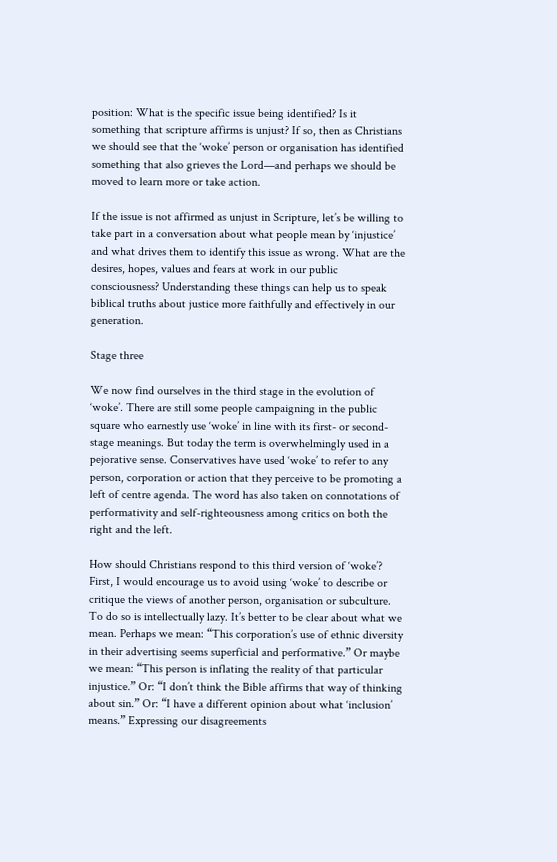position: What is the specific issue being identified? Is it something that scripture affirms is unjust? If so, then as Christians we should see that the ‘woke’ person or organisation has identified something that also grieves the Lord—and perhaps we should be moved to learn more or take action.

If the issue is not affirmed as unjust in Scripture, let’s be willing to take part in a conversation about what people mean by ‘injustice’ and what drives them to identify this issue as wrong. What are the desires, hopes, values and fears at work in our public consciousness? Understanding these things can help us to speak biblical truths about justice more faithfully and effectively in our generation.

Stage three

We now find ourselves in the third stage in the evolution of ‘woke’. There are still some people campaigning in the public square who earnestly use ‘woke’ in line with its first- or second-stage meanings. But today the term is overwhelmingly used in a pejorative sense. Conservatives have used ‘woke’ to refer to any person, corporation or action that they perceive to be promoting a left of centre agenda. The word has also taken on connotations of performativity and self-righteousness among critics on both the right and the left.

How should Christians respond to this third version of ‘woke’? First, I would encourage us to avoid using ‘woke’ to describe or critique the views of another person, organisation or subculture. To do so is intellectually lazy. It’s better to be clear about what we mean. Perhaps we mean: “This corporation’s use of ethnic diversity in their advertising seems superficial and performative.” Or maybe we mean: “This person is inflating the reality of that particular injustice.” Or: “I don’t think the Bible affirms that way of thinking about sin.” Or: “I have a different opinion about what ‘inclusion’ means.” Expressing our disagreements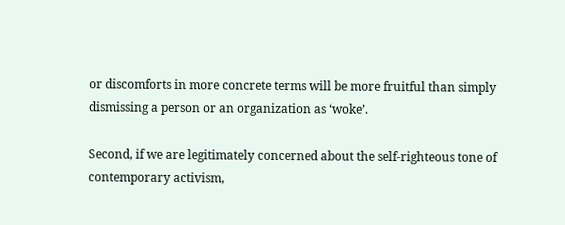or discomforts in more concrete terms will be more fruitful than simply dismissing a person or an organization as ‘woke’.

Second, if we are legitimately concerned about the self-righteous tone of contemporary activism,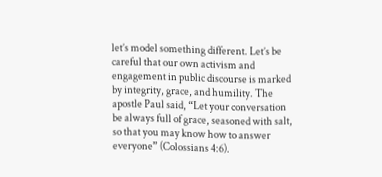let’s model something different. Let’s be careful that our own activism and engagement in public discourse is marked by integrity, grace, and humility. The apostle Paul said, “Let your conversation be always full of grace, seasoned with salt, so that you may know how to answer everyone” (Colossians 4:6).